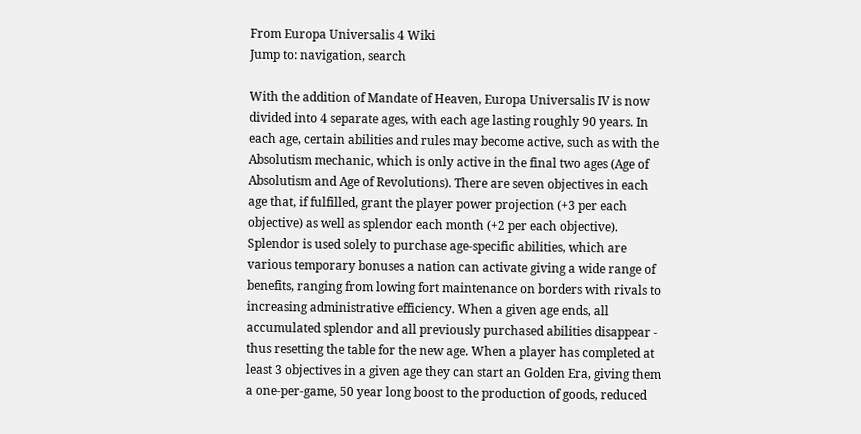From Europa Universalis 4 Wiki
Jump to: navigation, search

With the addition of Mandate of Heaven, Europa Universalis IV is now divided into 4 separate ages, with each age lasting roughly 90 years. In each age, certain abilities and rules may become active, such as with the Absolutism mechanic, which is only active in the final two ages (Age of Absolutism and Age of Revolutions). There are seven objectives in each age that, if fulfilled, grant the player power projection (+3 per each objective) as well as splendor each month (+2 per each objective). Splendor is used solely to purchase age-specific abilities, which are various temporary bonuses a nation can activate giving a wide range of benefits, ranging from lowing fort maintenance on borders with rivals to increasing administrative efficiency. When a given age ends, all accumulated splendor and all previously purchased abilities disappear - thus resetting the table for the new age. When a player has completed at least 3 objectives in a given age they can start an Golden Era, giving them a one-per-game, 50 year long boost to the production of goods, reduced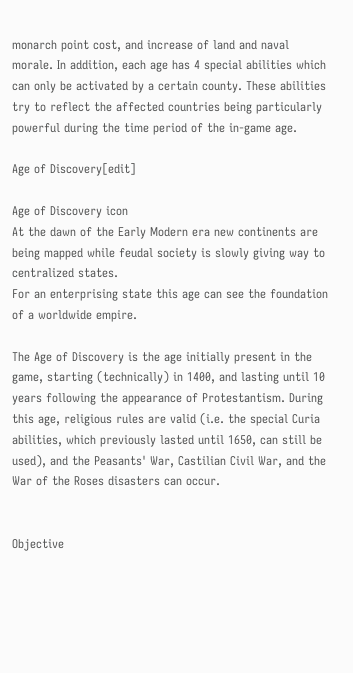monarch point cost, and increase of land and naval morale. In addition, each age has 4 special abilities which can only be activated by a certain county. These abilities try to reflect the affected countries being particularly powerful during the time period of the in-game age.

Age of Discovery[edit]

Age of Discovery icon
At the dawn of the Early Modern era new continents are being mapped while feudal society is slowly giving way to centralized states.
For an enterprising state this age can see the foundation of a worldwide empire.

The Age of Discovery is the age initially present in the game, starting (technically) in 1400, and lasting until 10 years following the appearance of Protestantism. During this age, religious rules are valid (i.e. the special Curia abilities, which previously lasted until 1650, can still be used), and the Peasants' War, Castilian Civil War, and the War of the Roses disasters can occur.


Objective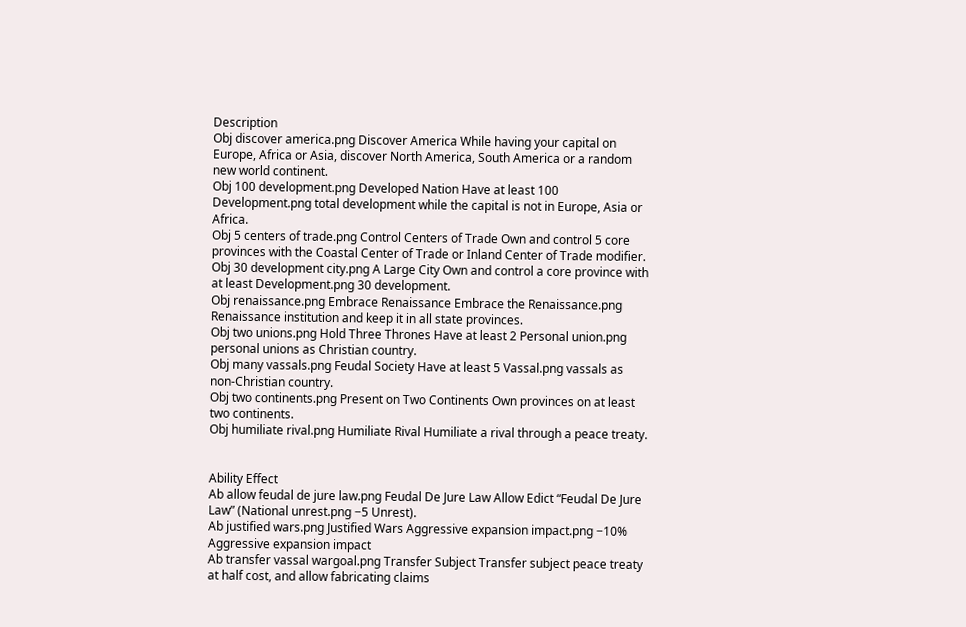Description
Obj discover america.png Discover America While having your capital on Europe, Africa or Asia, discover North America, South America or a random new world continent.
Obj 100 development.png Developed Nation Have at least 100 Development.png total development while the capital is not in Europe, Asia or Africa.
Obj 5 centers of trade.png Control Centers of Trade Own and control 5 core provinces with the Coastal Center of Trade or Inland Center of Trade modifier.
Obj 30 development city.png A Large City Own and control a core province with at least Development.png 30 development.
Obj renaissance.png Embrace Renaissance Embrace the Renaissance.png Renaissance institution and keep it in all state provinces.
Obj two unions.png Hold Three Thrones Have at least 2 Personal union.png personal unions as Christian country.
Obj many vassals.png Feudal Society Have at least 5 Vassal.png vassals as non-Christian country.
Obj two continents.png Present on Two Continents Own provinces on at least two continents.
Obj humiliate rival.png Humiliate Rival Humiliate a rival through a peace treaty.


Ability Effect
Ab allow feudal de jure law.png Feudal De Jure Law Allow Edict “Feudal De Jure Law” (National unrest.png −5 Unrest).
Ab justified wars.png Justified Wars Aggressive expansion impact.png −10% Aggressive expansion impact
Ab transfer vassal wargoal.png Transfer Subject Transfer subject peace treaty at half cost, and allow fabricating claims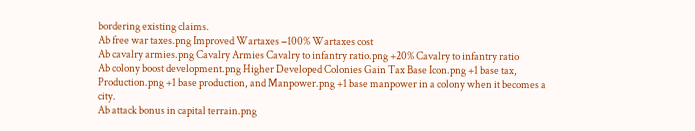bordering existing claims.
Ab free war taxes.png Improved Wartaxes −100% Wartaxes cost
Ab cavalry armies.png Cavalry Armies Cavalry to infantry ratio.png +20% Cavalry to infantry ratio
Ab colony boost development.png Higher Developed Colonies Gain Tax Base Icon.png +1 base tax, Production.png +1 base production, and Manpower.png +1 base manpower in a colony when it becomes a city.
Ab attack bonus in capital terrain.png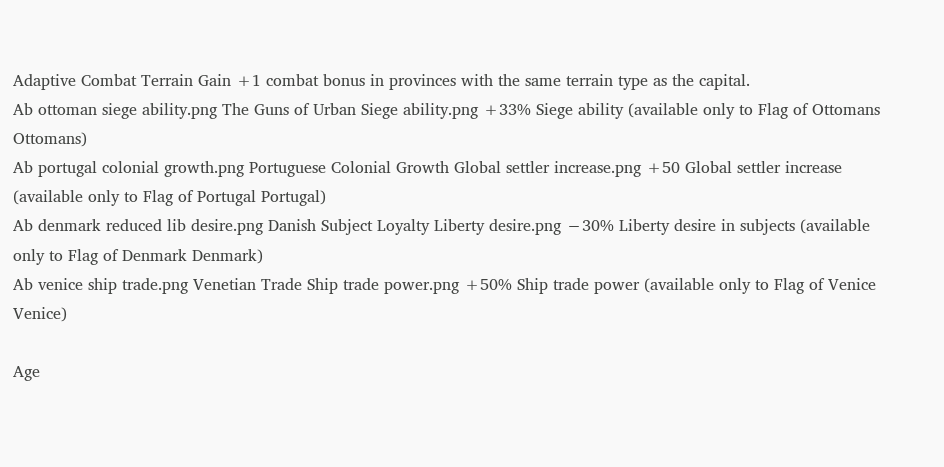Adaptive Combat Terrain Gain +1 combat bonus in provinces with the same terrain type as the capital.
Ab ottoman siege ability.png The Guns of Urban Siege ability.png +33% Siege ability (available only to Flag of Ottomans Ottomans)
Ab portugal colonial growth.png Portuguese Colonial Growth Global settler increase.png +50 Global settler increase (available only to Flag of Portugal Portugal)
Ab denmark reduced lib desire.png Danish Subject Loyalty Liberty desire.png −30% Liberty desire in subjects (available only to Flag of Denmark Denmark)
Ab venice ship trade.png Venetian Trade Ship trade power.png +50% Ship trade power (available only to Flag of Venice Venice)

Age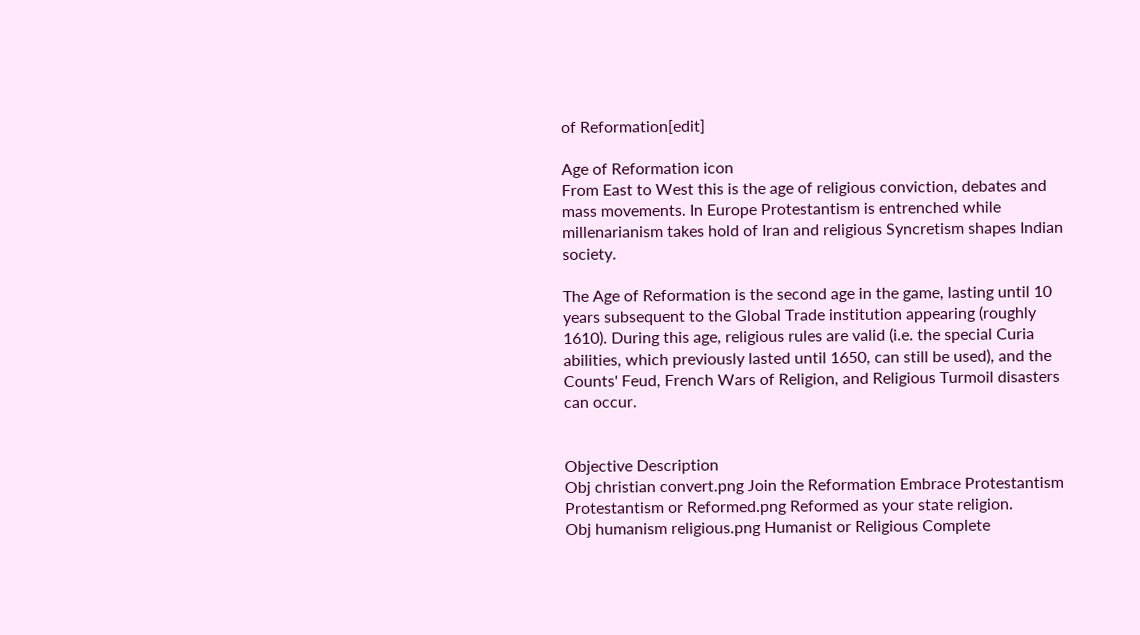of Reformation[edit]

Age of Reformation icon
From East to West this is the age of religious conviction, debates and mass movements. In Europe Protestantism is entrenched while millenarianism takes hold of Iran and religious Syncretism shapes Indian society.

The Age of Reformation is the second age in the game, lasting until 10 years subsequent to the Global Trade institution appearing (roughly 1610). During this age, religious rules are valid (i.e. the special Curia abilities, which previously lasted until 1650, can still be used), and the Counts' Feud, French Wars of Religion, and Religious Turmoil disasters can occur.


Objective Description
Obj christian convert.png Join the Reformation Embrace Protestantism Protestantism or Reformed.png Reformed as your state religion.
Obj humanism religious.png Humanist or Religious Complete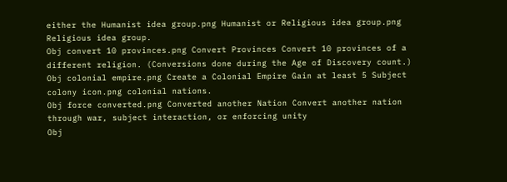either the Humanist idea group.png Humanist or Religious idea group.png Religious idea group.
Obj convert 10 provinces.png Convert Provinces Convert 10 provinces of a different religion. (Conversions done during the Age of Discovery count.)
Obj colonial empire.png Create a Colonial Empire Gain at least 5 Subject colony icon.png colonial nations.
Obj force converted.png Converted another Nation Convert another nation through war, subject interaction, or enforcing unity
Obj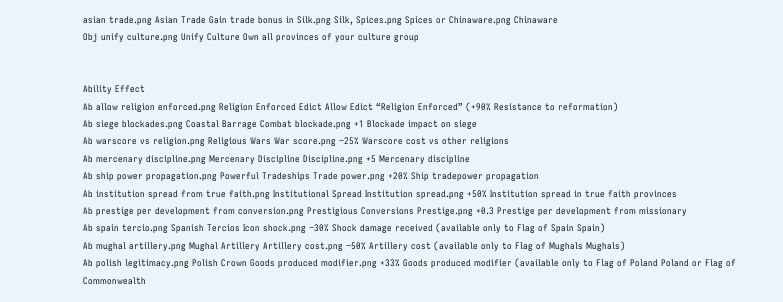asian trade.png Asian Trade Gain trade bonus in Silk.png Silk, Spices.png Spices or Chinaware.png Chinaware
Obj unify culture.png Unify Culture Own all provinces of your culture group


Ability Effect
Ab allow religion enforced.png Religion Enforced Edict Allow Edict “Religion Enforced” (+90% Resistance to reformation)
Ab siege blockades.png Coastal Barrage Combat blockade.png +1 Blockade impact on siege
Ab warscore vs religion.png Religious Wars War score.png −25% Warscore cost vs other religions
Ab mercenary discipline.png Mercenary Discipline Discipline.png +5 Mercenary discipline
Ab ship power propagation.png Powerful Tradeships Trade power.png +20% Ship tradepower propagation
Ab institution spread from true faith.png Institutional Spread Institution spread.png +50% Institution spread in true faith provinces
Ab prestige per development from conversion.png Prestigious Conversions Prestige.png +0.3 Prestige per development from missionary
Ab spain tercio.png Spanish Tercios Icon shock.png −30% Shock damage received (available only to Flag of Spain Spain)
Ab mughal artillery.png Mughal Artillery Artillery cost.png −50% Artillery cost (available only to Flag of Mughals Mughals)
Ab polish legitimacy.png Polish Crown Goods produced modifier.png +33% Goods produced modifier (available only to Flag of Poland Poland or Flag of Commonwealth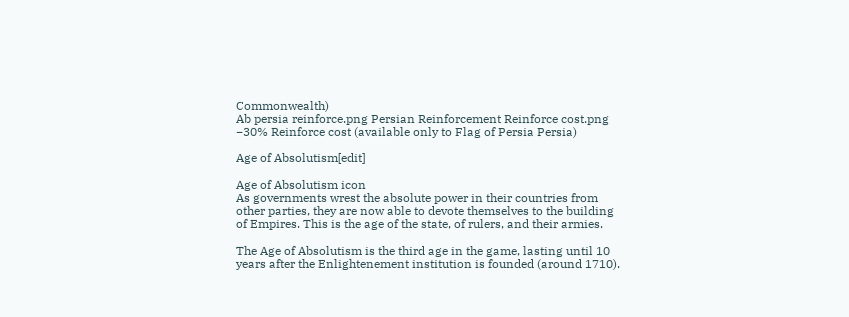Commonwealth)
Ab persia reinforce.png Persian Reinforcement Reinforce cost.png −30% Reinforce cost (available only to Flag of Persia Persia)

Age of Absolutism[edit]

Age of Absolutism icon
As governments wrest the absolute power in their countries from other parties, they are now able to devote themselves to the building of Empires. This is the age of the state, of rulers, and their armies.

The Age of Absolutism is the third age in the game, lasting until 10 years after the Enlightenement institution is founded (around 1710).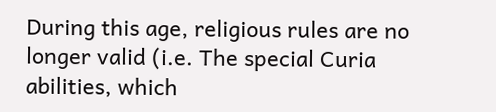During this age, religious rules are no longer valid (i.e. The special Curia abilities, which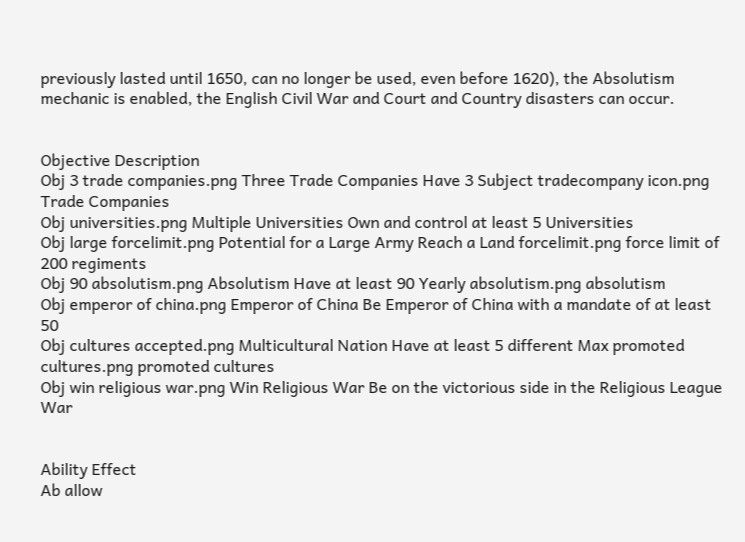previously lasted until 1650, can no longer be used, even before 1620), the Absolutism mechanic is enabled, the English Civil War and Court and Country disasters can occur.


Objective Description
Obj 3 trade companies.png Three Trade Companies Have 3 Subject tradecompany icon.png Trade Companies
Obj universities.png Multiple Universities Own and control at least 5 Universities
Obj large forcelimit.png Potential for a Large Army Reach a Land forcelimit.png force limit of 200 regiments
Obj 90 absolutism.png Absolutism Have at least 90 Yearly absolutism.png absolutism
Obj emperor of china.png Emperor of China Be Emperor of China with a mandate of at least 50
Obj cultures accepted.png Multicultural Nation Have at least 5 different Max promoted cultures.png promoted cultures
Obj win religious war.png Win Religious War Be on the victorious side in the Religious League War


Ability Effect
Ab allow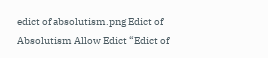edict of absolutism.png Edict of Absolutism Allow Edict “Edict of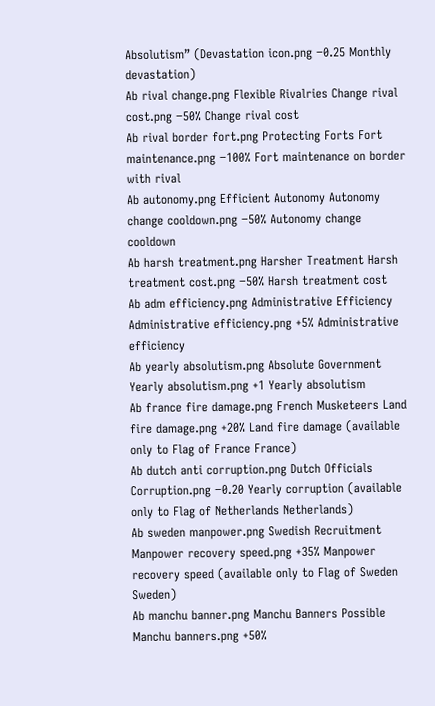Absolutism” (Devastation icon.png −0.25 Monthly devastation)
Ab rival change.png Flexible Rivalries Change rival cost.png −50% Change rival cost
Ab rival border fort.png Protecting Forts Fort maintenance.png −100% Fort maintenance on border with rival
Ab autonomy.png Efficient Autonomy Autonomy change cooldown.png −50% Autonomy change cooldown
Ab harsh treatment.png Harsher Treatment Harsh treatment cost.png −50% Harsh treatment cost
Ab adm efficiency.png Administrative Efficiency Administrative efficiency.png +5% Administrative efficiency
Ab yearly absolutism.png Absolute Government Yearly absolutism.png +1 Yearly absolutism
Ab france fire damage.png French Musketeers Land fire damage.png +20% Land fire damage (available only to Flag of France France)
Ab dutch anti corruption.png Dutch Officials Corruption.png −0.20 Yearly corruption (available only to Flag of Netherlands Netherlands)
Ab sweden manpower.png Swedish Recruitment Manpower recovery speed.png +35% Manpower recovery speed (available only to Flag of Sweden Sweden)
Ab manchu banner.png Manchu Banners Possible Manchu banners.png +50%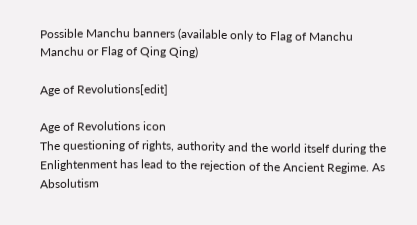Possible Manchu banners (available only to Flag of Manchu Manchu or Flag of Qing Qing)

Age of Revolutions[edit]

Age of Revolutions icon
The questioning of rights, authority and the world itself during the Enlightenment has lead to the rejection of the Ancient Regime. As Absolutism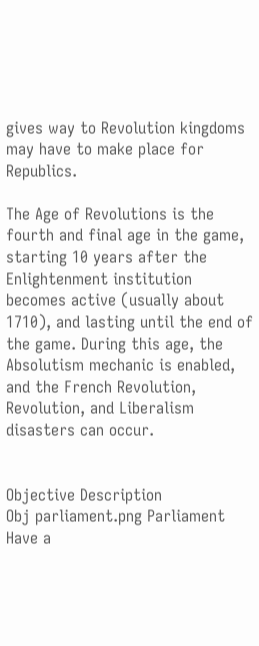gives way to Revolution kingdoms may have to make place for Republics.

The Age of Revolutions is the fourth and final age in the game, starting 10 years after the Enlightenment institution becomes active (usually about 1710), and lasting until the end of the game. During this age, the Absolutism mechanic is enabled, and the French Revolution, Revolution, and Liberalism disasters can occur.


Objective Description
Obj parliament.png Parliament Have a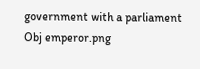government with a parliament
Obj emperor.png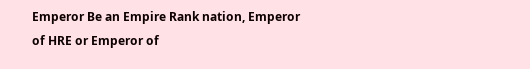Emperor Be an Empire Rank nation, Emperor of HRE or Emperor of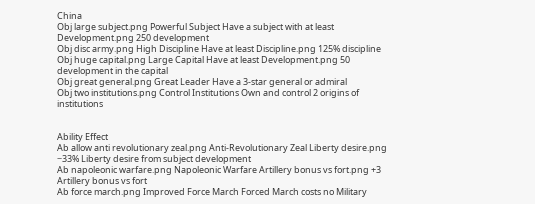China
Obj large subject.png Powerful Subject Have a subject with at least Development.png 250 development
Obj disc army.png High Discipline Have at least Discipline.png 125% discipline
Obj huge capital.png Large Capital Have at least Development.png 50 development in the capital
Obj great general.png Great Leader Have a 3-star general or admiral
Obj two institutions.png Control Institutions Own and control 2 origins of institutions


Ability Effect
Ab allow anti revolutionary zeal.png Anti-Revolutionary Zeal Liberty desire.png −33% Liberty desire from subject development
Ab napoleonic warfare.png Napoleonic Warfare Artillery bonus vs fort.png +3 Artillery bonus vs fort
Ab force march.png Improved Force March Forced March costs no Military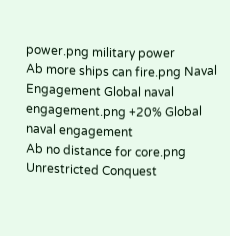power.png military power
Ab more ships can fire.png Naval Engagement Global naval engagement.png +20% Global naval engagement
Ab no distance for core.png Unrestricted Conquest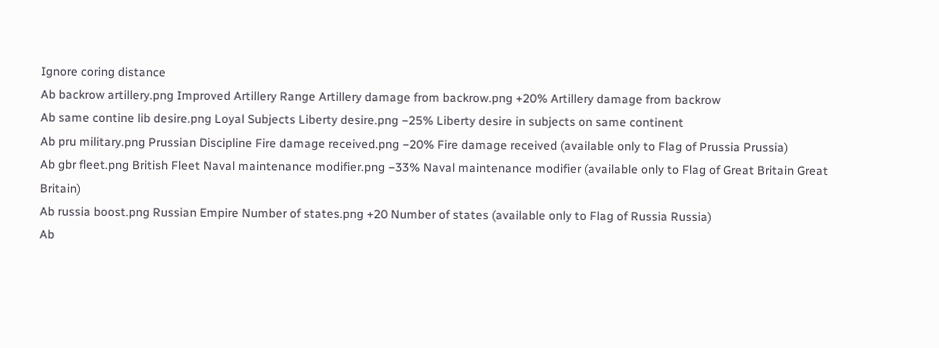Ignore coring distance
Ab backrow artillery.png Improved Artillery Range Artillery damage from backrow.png +20% Artillery damage from backrow
Ab same contine lib desire.png Loyal Subjects Liberty desire.png −25% Liberty desire in subjects on same continent
Ab pru military.png Prussian Discipline Fire damage received.png −20% Fire damage received (available only to Flag of Prussia Prussia)
Ab gbr fleet.png British Fleet Naval maintenance modifier.png −33% Naval maintenance modifier (available only to Flag of Great Britain Great Britain)
Ab russia boost.png Russian Empire Number of states.png +20 Number of states (available only to Flag of Russia Russia)
Ab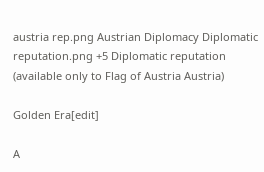austria rep.png Austrian Diplomacy Diplomatic reputation.png +5 Diplomatic reputation (available only to Flag of Austria Austria)

Golden Era[edit]

A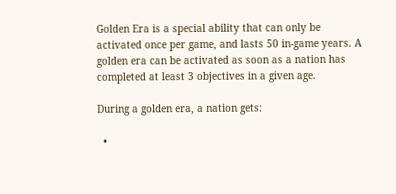Golden Era is a special ability that can only be activated once per game, and lasts 50 in-game years. A golden era can be activated as soon as a nation has completed at least 3 objectives in a given age.

During a golden era, a nation gets:

  •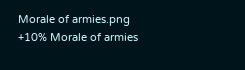Morale of armies.png +10% Morale of armies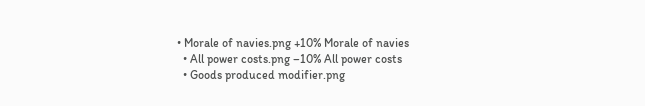• Morale of navies.png +10% Morale of navies
  • All power costs.png –10% All power costs
  • Goods produced modifier.png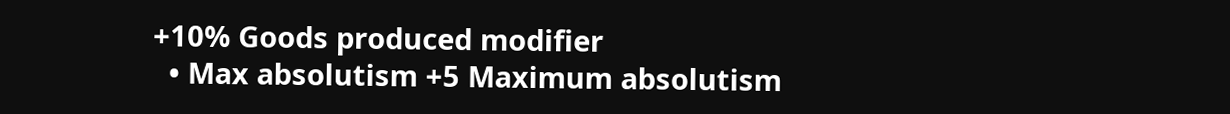+10% Goods produced modifier
  • Max absolutism +5 Maximum absolutism